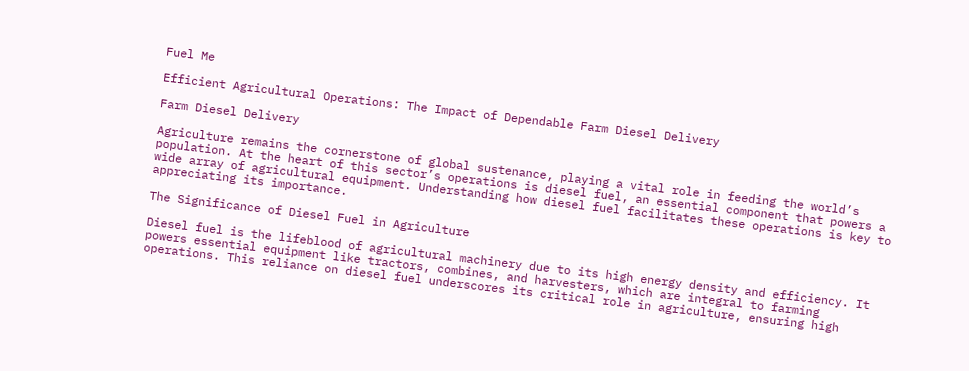Fuel Me

Efficient Agricultural Operations: The Impact of Dependable Farm Diesel Delivery

Farm Diesel Delivery

Agriculture remains the cornerstone of global sustenance, playing a vital role in feeding the world’s population. At the heart of this sector’s operations is diesel fuel, an essential component that powers a wide array of agricultural equipment. Understanding how diesel fuel facilitates these operations is key to appreciating its importance.

The Significance of Diesel Fuel in Agriculture

Diesel fuel is the lifeblood of agricultural machinery due to its high energy density and efficiency. It powers essential equipment like tractors, combines, and harvesters, which are integral to farming operations. This reliance on diesel fuel underscores its critical role in agriculture, ensuring high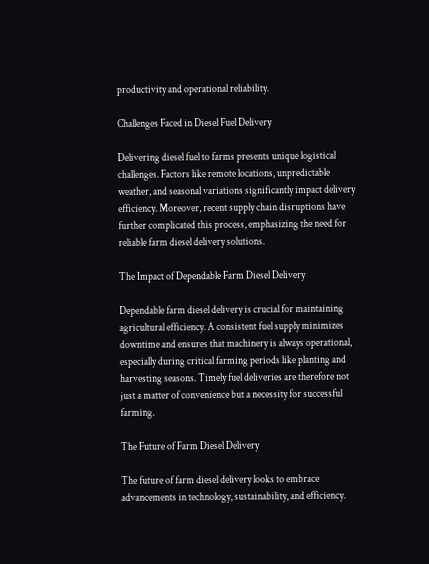productivity and operational reliability.

Challenges Faced in Diesel Fuel Delivery

Delivering diesel fuel to farms presents unique logistical challenges. Factors like remote locations, unpredictable weather, and seasonal variations significantly impact delivery efficiency. Moreover, recent supply chain disruptions have further complicated this process, emphasizing the need for reliable farm diesel delivery solutions.

The Impact of Dependable Farm Diesel Delivery

Dependable farm diesel delivery is crucial for maintaining agricultural efficiency. A consistent fuel supply minimizes downtime and ensures that machinery is always operational, especially during critical farming periods like planting and harvesting seasons. Timely fuel deliveries are therefore not just a matter of convenience but a necessity for successful farming.

The Future of Farm Diesel Delivery

The future of farm diesel delivery looks to embrace advancements in technology, sustainability, and efficiency.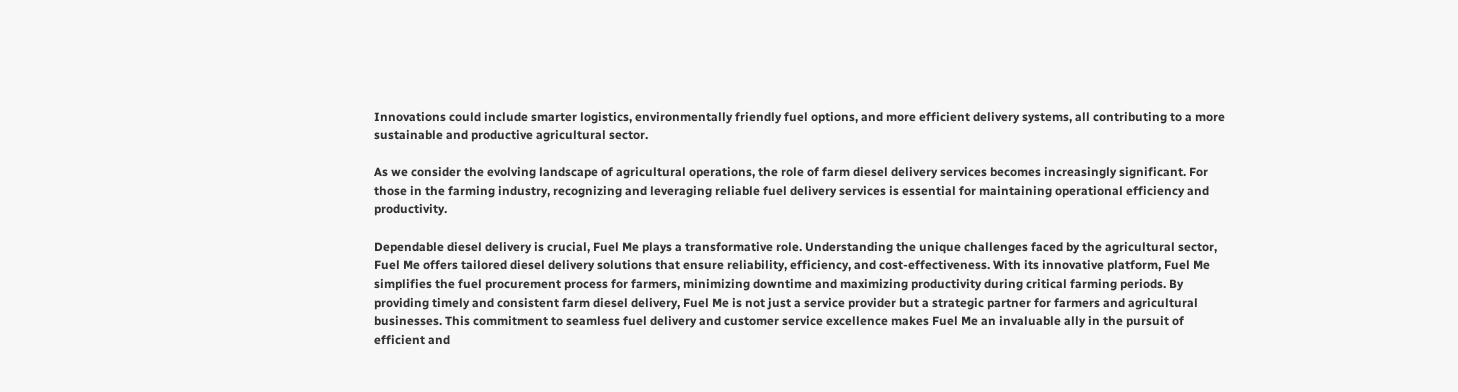Innovations could include smarter logistics, environmentally friendly fuel options, and more efficient delivery systems, all contributing to a more sustainable and productive agricultural sector.

As we consider the evolving landscape of agricultural operations, the role of farm diesel delivery services becomes increasingly significant. For those in the farming industry, recognizing and leveraging reliable fuel delivery services is essential for maintaining operational efficiency and productivity.

Dependable diesel delivery is crucial, Fuel Me plays a transformative role. Understanding the unique challenges faced by the agricultural sector, Fuel Me offers tailored diesel delivery solutions that ensure reliability, efficiency, and cost-effectiveness. With its innovative platform, Fuel Me simplifies the fuel procurement process for farmers, minimizing downtime and maximizing productivity during critical farming periods. By providing timely and consistent farm diesel delivery, Fuel Me is not just a service provider but a strategic partner for farmers and agricultural businesses. This commitment to seamless fuel delivery and customer service excellence makes Fuel Me an invaluable ally in the pursuit of efficient and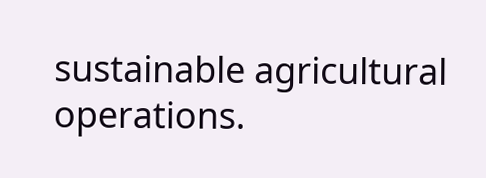sustainable agricultural operations.